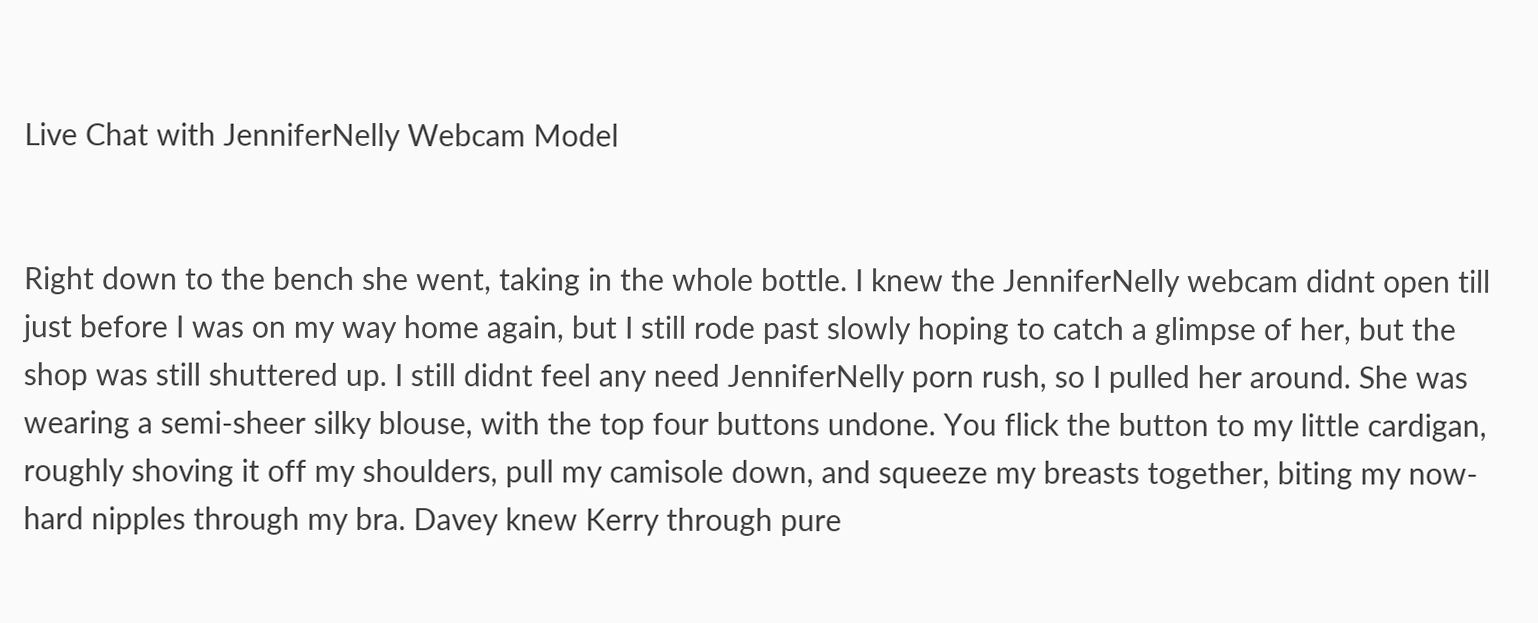Live Chat with JenniferNelly Webcam Model


Right down to the bench she went, taking in the whole bottle. I knew the JenniferNelly webcam didnt open till just before I was on my way home again, but I still rode past slowly hoping to catch a glimpse of her, but the shop was still shuttered up. I still didnt feel any need JenniferNelly porn rush, so I pulled her around. She was wearing a semi-sheer silky blouse, with the top four buttons undone. You flick the button to my little cardigan, roughly shoving it off my shoulders, pull my camisole down, and squeeze my breasts together, biting my now-hard nipples through my bra. Davey knew Kerry through pure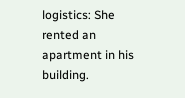logistics: She rented an apartment in his building.